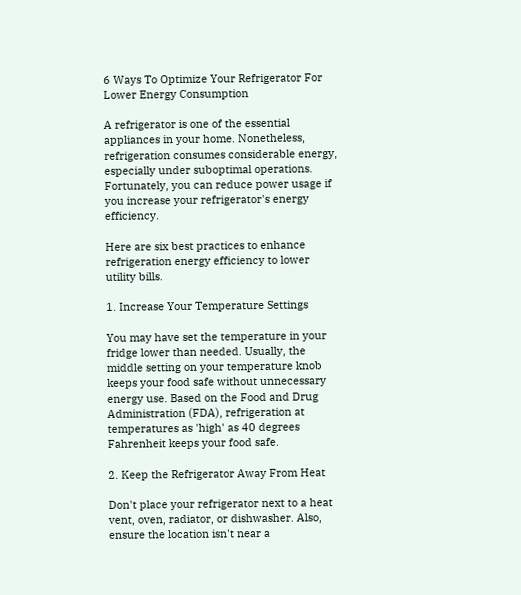6 Ways To Optimize Your Refrigerator For Lower Energy Consumption

A refrigerator is one of the essential appliances in your home. Nonetheless, refrigeration consumes considerable energy, especially under suboptimal operations. Fortunately, you can reduce power usage if you increase your refrigerator's energy efficiency.

Here are six best practices to enhance refrigeration energy efficiency to lower utility bills.

1. Increase Your Temperature Settings

You may have set the temperature in your fridge lower than needed. Usually, the middle setting on your temperature knob keeps your food safe without unnecessary energy use. Based on the Food and Drug Administration (FDA), refrigeration at temperatures as 'high' as 40 degrees Fahrenheit keeps your food safe.

2. Keep the Refrigerator Away From Heat

Don't place your refrigerator next to a heat vent, oven, radiator, or dishwasher. Also, ensure the location isn't near a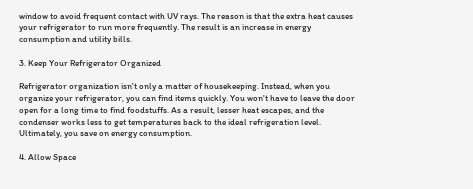window to avoid frequent contact with UV rays. The reason is that the extra heat causes your refrigerator to run more frequently. The result is an increase in energy consumption and utility bills.

3. Keep Your Refrigerator Organized

Refrigerator organization isn't only a matter of housekeeping. Instead, when you organize your refrigerator, you can find items quickly. You won't have to leave the door open for a long time to find foodstuffs. As a result, lesser heat escapes, and the condenser works less to get temperatures back to the ideal refrigeration level. Ultimately, you save on energy consumption.

4. Allow Space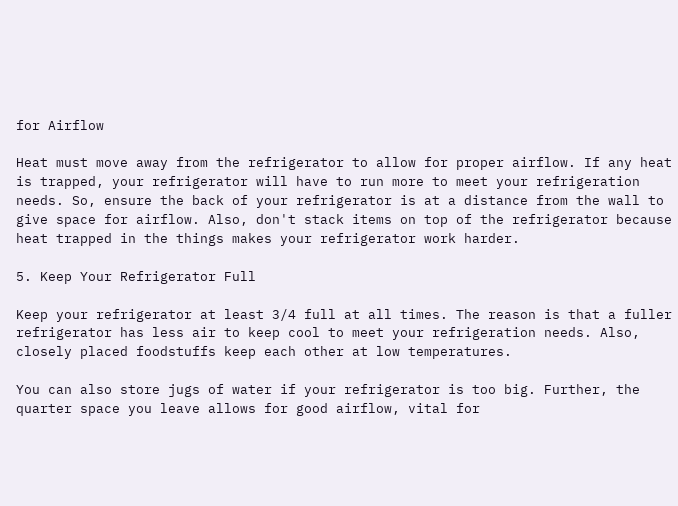for Airflow

Heat must move away from the refrigerator to allow for proper airflow. If any heat is trapped, your refrigerator will have to run more to meet your refrigeration needs. So, ensure the back of your refrigerator is at a distance from the wall to give space for airflow. Also, don't stack items on top of the refrigerator because heat trapped in the things makes your refrigerator work harder.

5. Keep Your Refrigerator Full

Keep your refrigerator at least 3/4 full at all times. The reason is that a fuller refrigerator has less air to keep cool to meet your refrigeration needs. Also, closely placed foodstuffs keep each other at low temperatures.

You can also store jugs of water if your refrigerator is too big. Further, the quarter space you leave allows for good airflow, vital for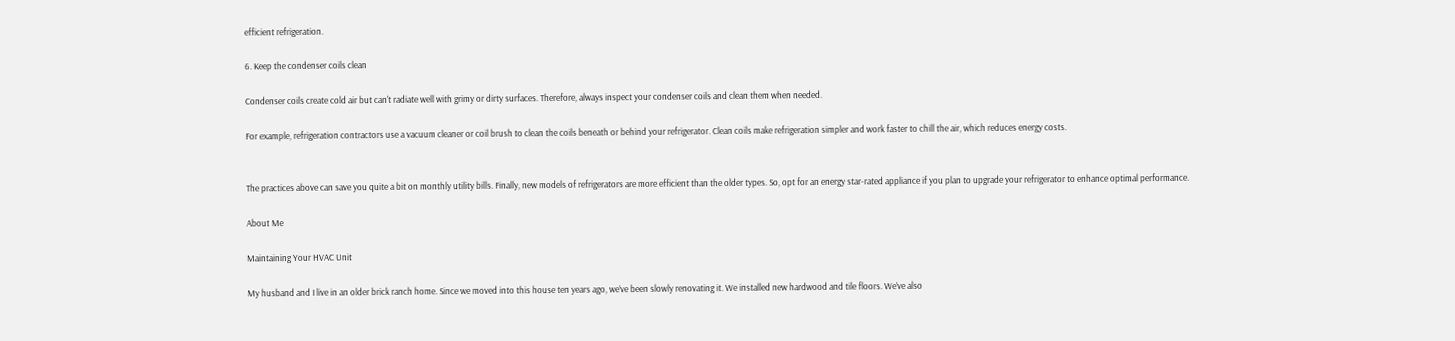efficient refrigeration.

6. Keep the condenser coils clean

Condenser coils create cold air but can't radiate well with grimy or dirty surfaces. Therefore, always inspect your condenser coils and clean them when needed.

For example, refrigeration contractors use a vacuum cleaner or coil brush to clean the coils beneath or behind your refrigerator. Clean coils make refrigeration simpler and work faster to chill the air, which reduces energy costs.


The practices above can save you quite a bit on monthly utility bills. Finally, new models of refrigerators are more efficient than the older types. So, opt for an energy star-rated appliance if you plan to upgrade your refrigerator to enhance optimal performance.

About Me

Maintaining Your HVAC Unit

My husband and I live in an older brick ranch home. Since we moved into this house ten years ago, we’ve been slowly renovating it. We installed new hardwood and tile floors. We’ve also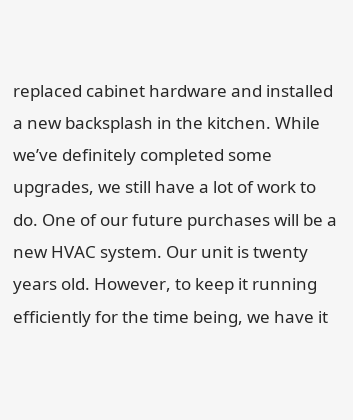replaced cabinet hardware and installed a new backsplash in the kitchen. While we’ve definitely completed some upgrades, we still have a lot of work to do. One of our future purchases will be a new HVAC system. Our unit is twenty years old. However, to keep it running efficiently for the time being, we have it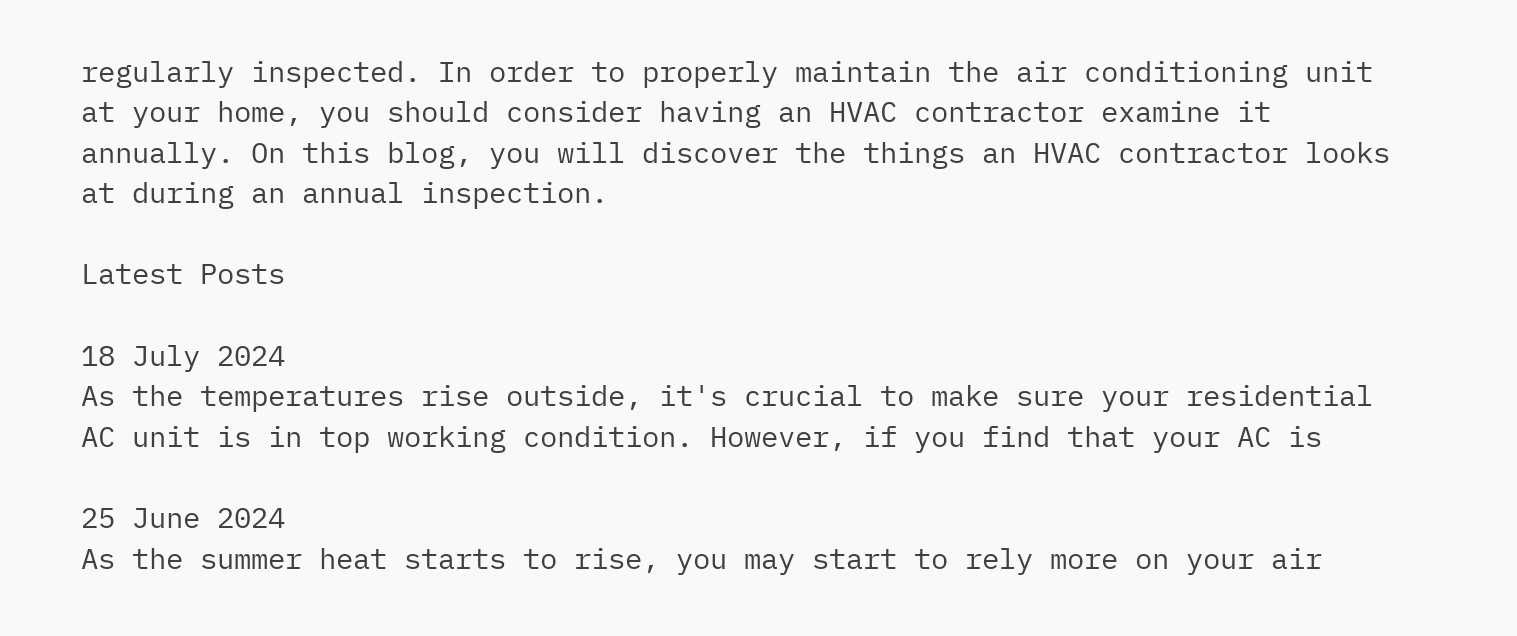regularly inspected. In order to properly maintain the air conditioning unit at your home, you should consider having an HVAC contractor examine it annually. On this blog, you will discover the things an HVAC contractor looks at during an annual inspection.

Latest Posts

18 July 2024
As the temperatures rise outside, it's crucial to make sure your residential AC unit is in top working condition. However, if you find that your AC is

25 June 2024
As the summer heat starts to rise, you may start to rely more on your air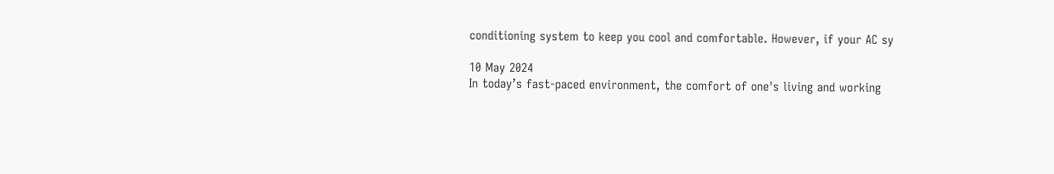conditioning system to keep you cool and comfortable. However, if your AC sy

10 May 2024
In today’s fast-paced environment, the comfort of one's living and working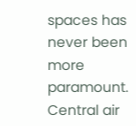spaces has never been more paramount. Central air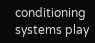conditioning systems play